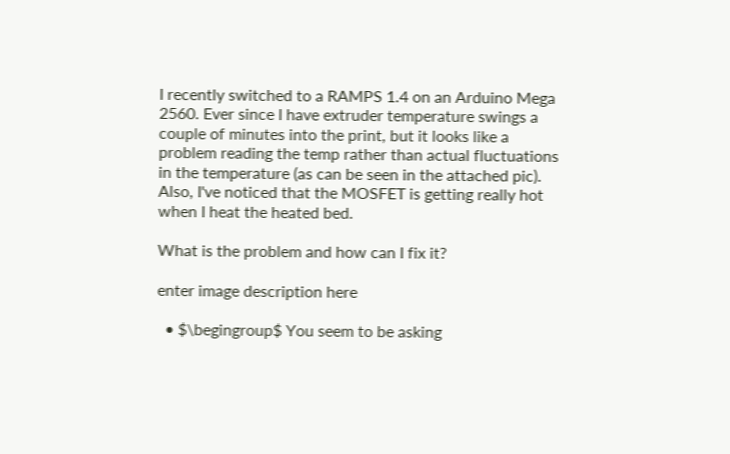I recently switched to a RAMPS 1.4 on an Arduino Mega 2560. Ever since I have extruder temperature swings a couple of minutes into the print, but it looks like a problem reading the temp rather than actual fluctuations in the temperature (as can be seen in the attached pic). Also, I've noticed that the MOSFET is getting really hot when I heat the heated bed.

What is the problem and how can I fix it?

enter image description here

  • $\begingroup$ You seem to be asking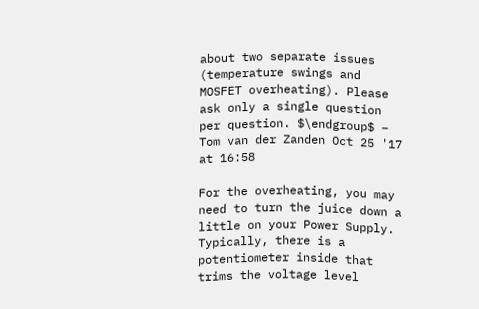about two separate issues (temperature swings and MOSFET overheating). Please ask only a single question per question. $\endgroup$ – Tom van der Zanden Oct 25 '17 at 16:58

For the overheating, you may need to turn the juice down a little on your Power Supply. Typically, there is a potentiometer inside that trims the voltage level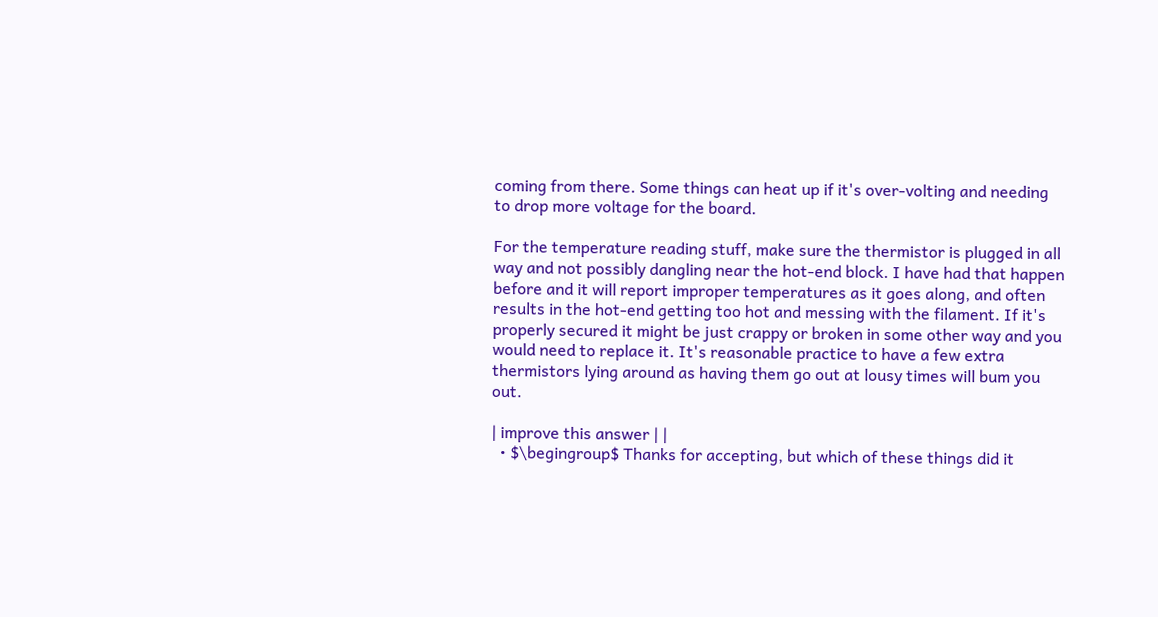coming from there. Some things can heat up if it's over-volting and needing to drop more voltage for the board.

For the temperature reading stuff, make sure the thermistor is plugged in all way and not possibly dangling near the hot-end block. I have had that happen before and it will report improper temperatures as it goes along, and often results in the hot-end getting too hot and messing with the filament. If it's properly secured it might be just crappy or broken in some other way and you would need to replace it. It's reasonable practice to have a few extra thermistors lying around as having them go out at lousy times will bum you out.

| improve this answer | |
  • $\begingroup$ Thanks for accepting, but which of these things did it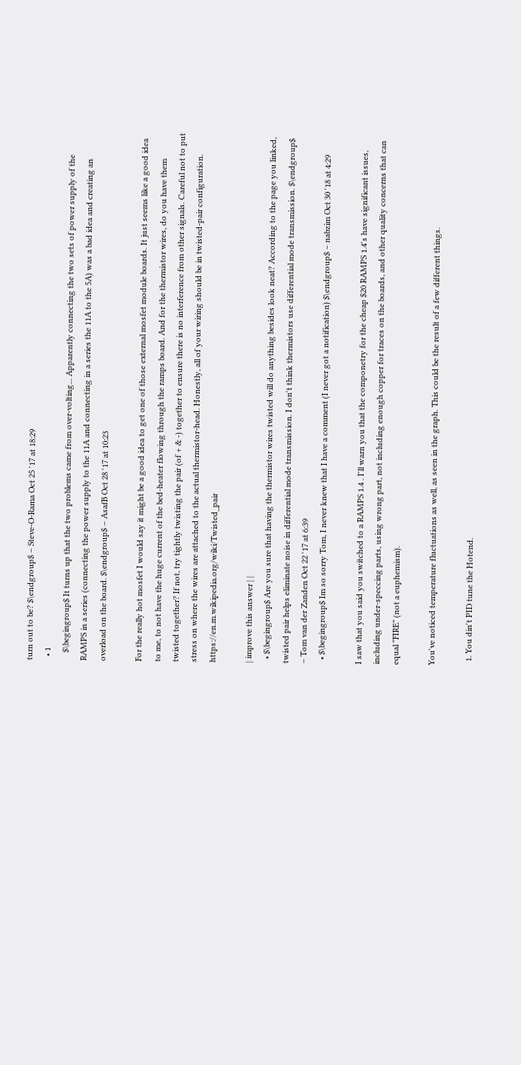turn out to be? $\endgroup$ – Steve-O-Rama Oct 25 '17 at 18:29
  • 1
    $\begingroup$ It turns up that the two problems came from over-volting... Apparently connecting the two sets of power supply of the RAMPS in a series (connecting the power supply to the 11A and connecting in a series the 11A to the 5A) was a bad idea and creating an overload on the board. $\endgroup$ – AsafB Oct 28 '17 at 10:23

For the really hot mosfet I would say it might be a good idea to get one of those external mosfet module boards. It just seems like a good idea to me, to not have the huge current of the bed-heater flowing through the ramps board. And for the thermistor wires, do you have them twisted together? If not, try tightly twisting the pair (of + & -) together to ensure there is no interference from other signals. Careful not to put stress on where the wires are attached to the actual thermistor-head. Honestly, all of your wiring should be in twisted-pair configuration. https://en.m.wikipedia.org/wiki/Twisted_pair

| improve this answer | |
  • $\begingroup$ Are you sure that having the thermistor wires twisted will do anything besides look neat? According to the page you linked, twisted pair helps eliminate noise in differential mode transmission. I don't think thermistors use differential mode transmission. $\endgroup$ – Tom van der Zanden Oct 22 '17 at 6:39
  • $\begingroup$ Im so sorry Tom, I never knew that I have a comment (I never got a notification) $\endgroup$ – nabzim Oct 30 '18 at 4:29

I saw that you said you switched to a RAMPS 1.4 . I'll warn you that the componetry for the cheap $20 RAMPS 1.4's have significant issues, including under-speccing parts, using wrong part, not including enough copper for traces on the boards, and other quality concerns that can equal "FIRE" (not a euphemism).

You've noticed temperature fluctuations as well, as seen in the graph. This could be the result of a few different things.

  1. You din't PID tune the Hotend.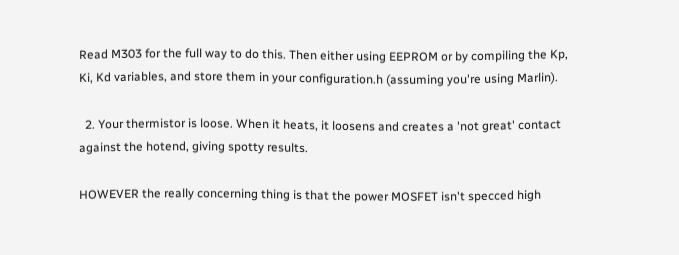Read M303 for the full way to do this. Then either using EEPROM or by compiling the Kp, Ki, Kd variables, and store them in your configuration.h (assuming you're using Marlin).

  2. Your thermistor is loose. When it heats, it loosens and creates a 'not great' contact against the hotend, giving spotty results.

HOWEVER the really concerning thing is that the power MOSFET isn't specced high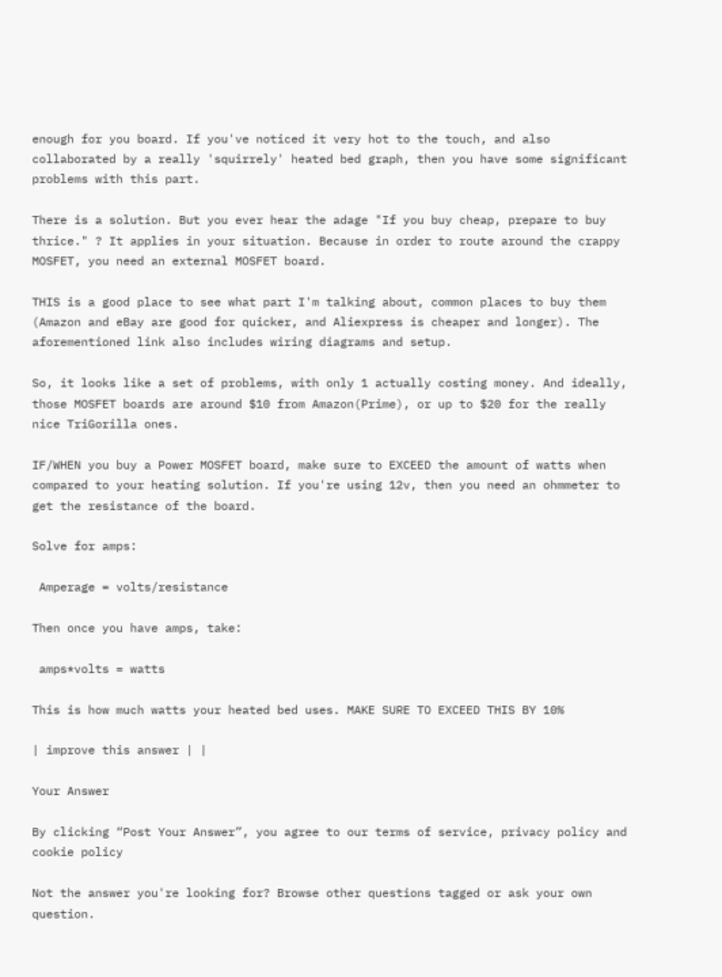enough for you board. If you've noticed it very hot to the touch, and also collaborated by a really 'squirrely' heated bed graph, then you have some significant problems with this part.

There is a solution. But you ever hear the adage "If you buy cheap, prepare to buy thrice." ? It applies in your situation. Because in order to route around the crappy MOSFET, you need an external MOSFET board.

THIS is a good place to see what part I'm talking about, common places to buy them (Amazon and eBay are good for quicker, and Aliexpress is cheaper and longer). The aforementioned link also includes wiring diagrams and setup.

So, it looks like a set of problems, with only 1 actually costing money. And ideally, those MOSFET boards are around $10 from Amazon(Prime), or up to $20 for the really nice TriGorilla ones.

IF/WHEN you buy a Power MOSFET board, make sure to EXCEED the amount of watts when compared to your heating solution. If you're using 12v, then you need an ohmmeter to get the resistance of the board.

Solve for amps:

 Amperage = volts/resistance

Then once you have amps, take:

 amps*volts = watts

This is how much watts your heated bed uses. MAKE SURE TO EXCEED THIS BY 10%

| improve this answer | |

Your Answer

By clicking “Post Your Answer”, you agree to our terms of service, privacy policy and cookie policy

Not the answer you're looking for? Browse other questions tagged or ask your own question.